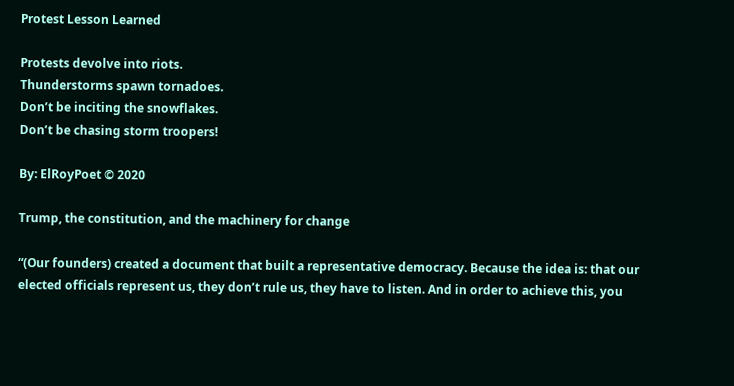Protest Lesson Learned

Protests devolve into riots.
Thunderstorms spawn tornadoes.
Don’t be inciting the snowflakes.
Don’t be chasing storm troopers!

By: ElRoyPoet © 2020

Trump, the constitution, and the machinery for change

“(Our founders) created a document that built a representative democracy. Because the idea is: that our elected officials represent us, they don’t rule us, they have to listen. And in order to achieve this, you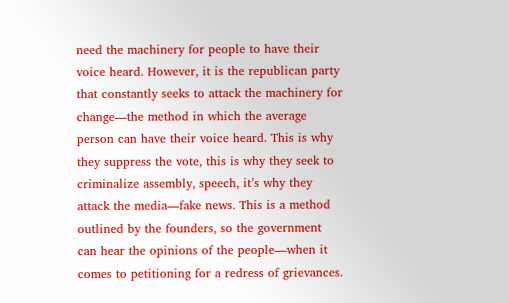need the machinery for people to have their voice heard. However, it is the republican party that constantly seeks to attack the machinery for change—the method in which the average person can have their voice heard. This is why they suppress the vote, this is why they seek to criminalize assembly, speech, it’s why they attack the media—fake news. This is a method outlined by the founders, so the government can hear the opinions of the people—when it comes to petitioning for a redress of grievances.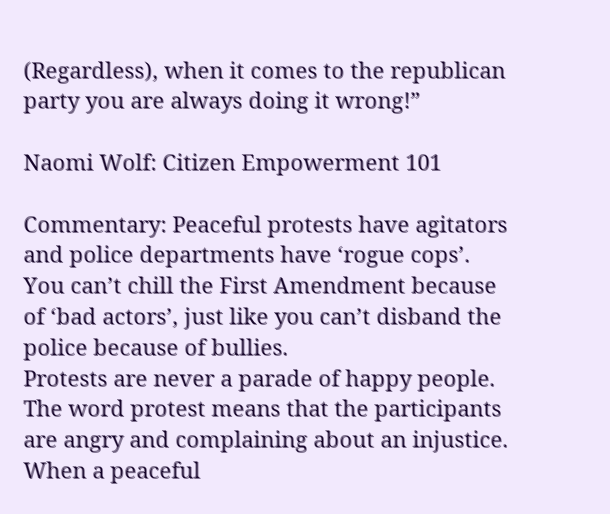(Regardless), when it comes to the republican party you are always doing it wrong!”

Naomi Wolf: Citizen Empowerment 101

Commentary: Peaceful protests have agitators and police departments have ‘rogue cops’. You can’t chill the First Amendment because of ‘bad actors’, just like you can’t disband the police because of bullies.
Protests are never a parade of happy people. The word protest means that the participants are angry and complaining about an injustice. When a peaceful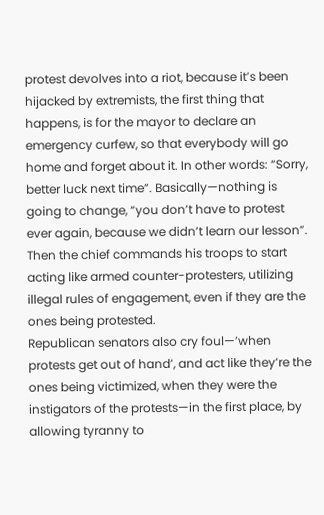protest devolves into a riot, because it’s been hijacked by extremists, the first thing that happens, is for the mayor to declare an emergency curfew, so that everybody will go home and forget about it. In other words: “Sorry, better luck next time”. Basically—nothing is going to change, “you don’t have to protest ever again, because we didn’t learn our lesson”.
Then the chief commands his troops to start acting like armed counter-protesters, utilizing illegal rules of engagement, even if they are the ones being protested.
Republican senators also cry foul—’when protests get out of hand’, and act like they’re the ones being victimized, when they were the instigators of the protests—in the first place, by allowing tyranny to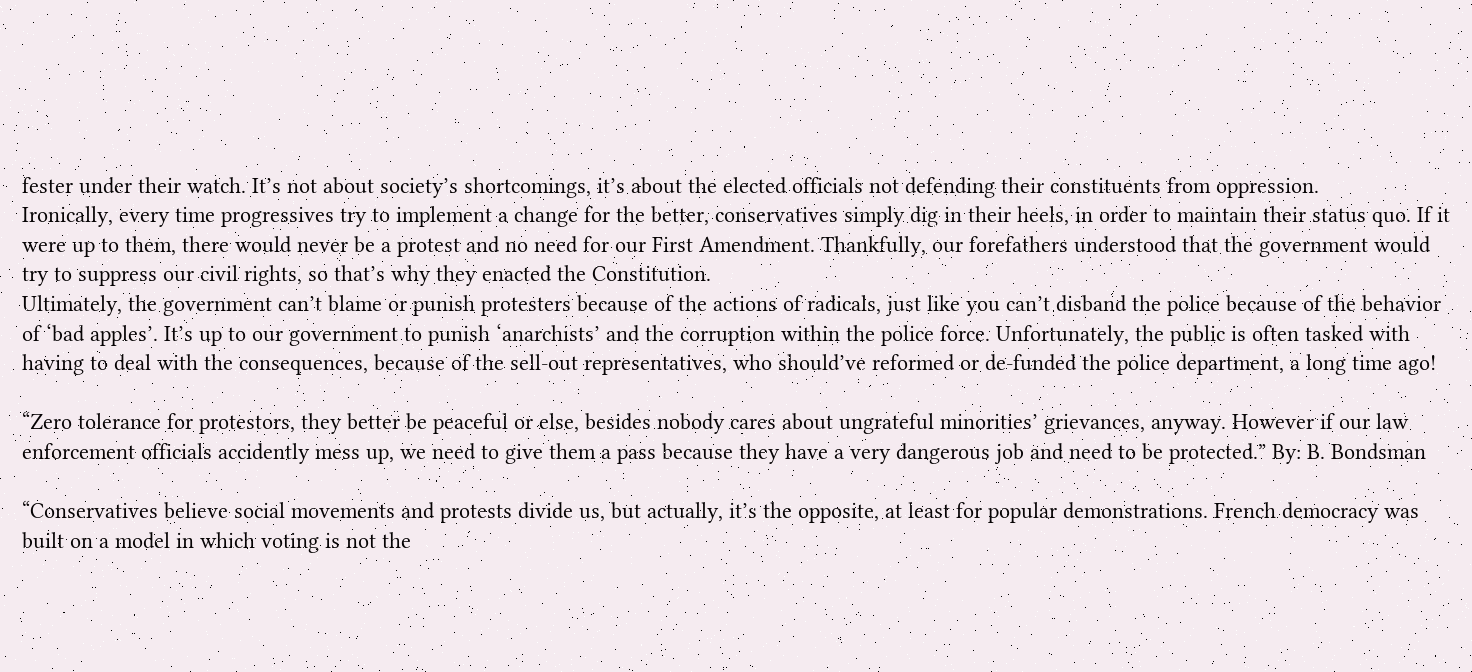fester under their watch. It’s not about society’s shortcomings, it’s about the elected officials not defending their constituents from oppression.
Ironically, every time progressives try to implement a change for the better, conservatives simply dig in their heels, in order to maintain their status quo. If it were up to them, there would never be a protest and no need for our First Amendment. Thankfully, our forefathers understood that the government would try to suppress our civil rights, so that’s why they enacted the Constitution.
Ultimately, the government can’t blame or punish protesters because of the actions of radicals, just like you can’t disband the police because of the behavior of ‘bad apples’. It’s up to our government to punish ‘anarchists’ and the corruption within the police force. Unfortunately, the public is often tasked with having to deal with the consequences, because of the sell-out representatives, who should’ve reformed or de-funded the police department, a long time ago!

“Zero tolerance for protestors, they better be peaceful or else, besides nobody cares about ungrateful minorities’ grievances, anyway. However if our law enforcement officials accidently mess up, we need to give them a pass because they have a very dangerous job and need to be protected.” By: B. Bondsman

“Conservatives believe social movements and protests divide us, but actually, it’s the opposite, at least for popular demonstrations. French democracy was built on a model in which voting is not the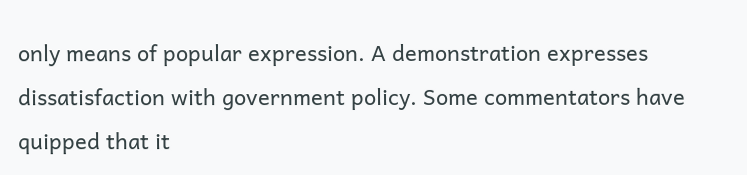only means of popular expression. A demonstration expresses dissatisfaction with government policy. Some commentators have quipped that it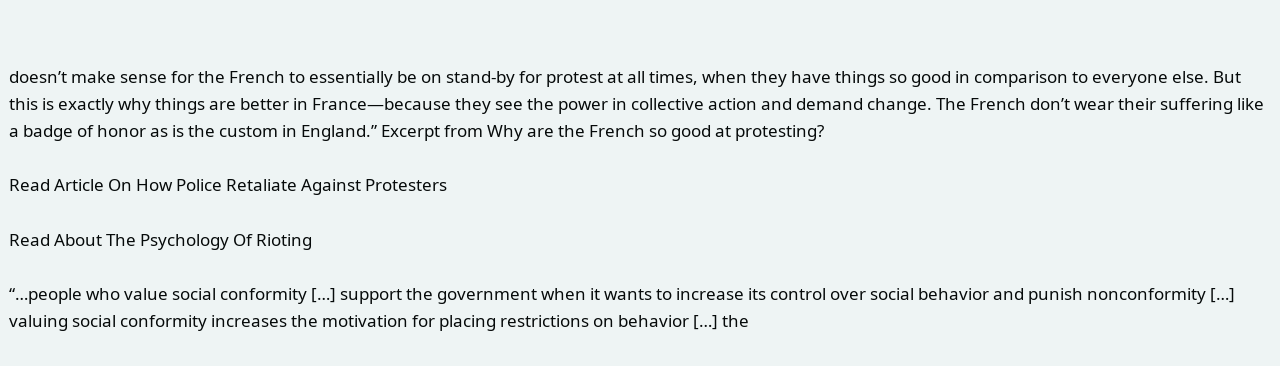doesn’t make sense for the French to essentially be on stand-by for protest at all times, when they have things so good in comparison to everyone else. But this is exactly why things are better in France—because they see the power in collective action and demand change. The French don’t wear their suffering like a badge of honor as is the custom in England.” Excerpt from Why are the French so good at protesting?

Read Article On How Police Retaliate Against Protesters

Read About The Psychology Of Rioting

“…people who value social conformity […] support the government when it wants to increase its control over social behavior and punish nonconformity […] valuing social conformity increases the motivation for placing restrictions on behavior […] the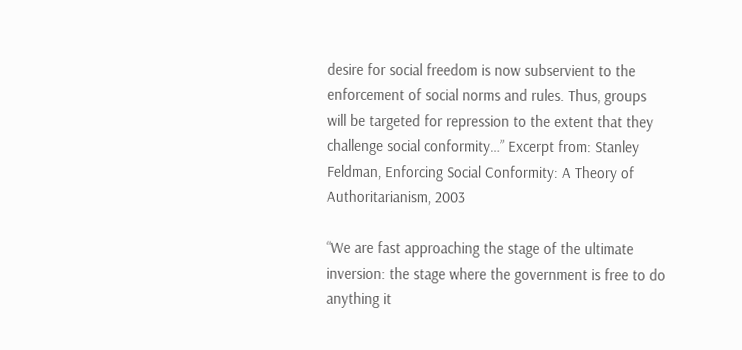desire for social freedom is now subservient to the enforcement of social norms and rules. Thus, groups will be targeted for repression to the extent that they challenge social conformity…” Excerpt from: Stanley Feldman, Enforcing Social Conformity: A Theory of Authoritarianism, 2003

“We are fast approaching the stage of the ultimate inversion: the stage where the government is free to do anything it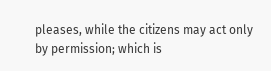pleases, while the citizens may act only by permission; which is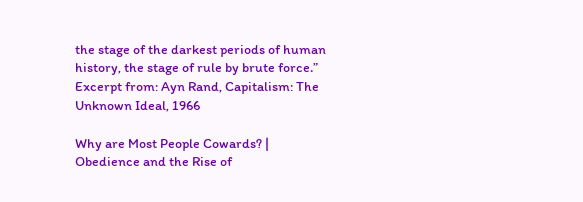the stage of the darkest periods of human history, the stage of rule by brute force.” Excerpt from: Ayn Rand, Capitalism: The Unknown Ideal, 1966

Why are Most People Cowards? | Obedience and the Rise of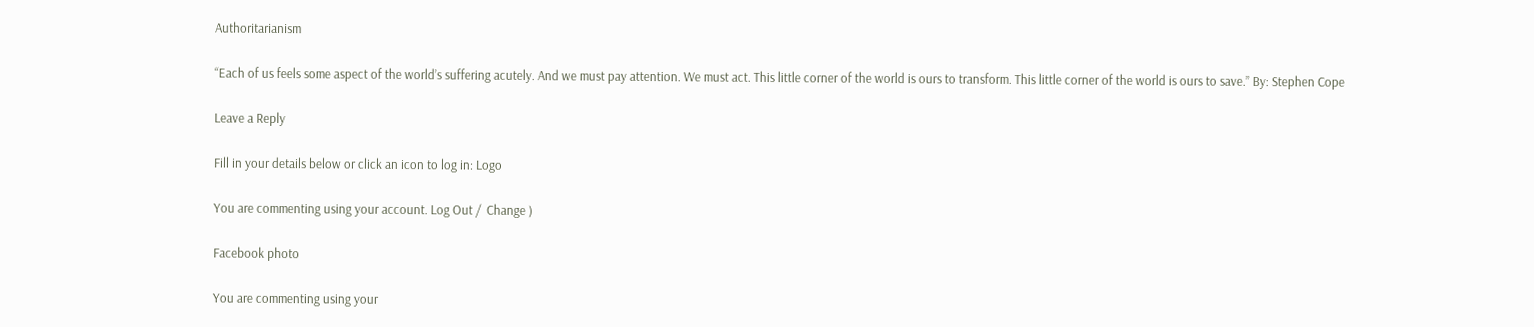Authoritarianism

“Each of us feels some aspect of the world’s suffering acutely. And we must pay attention. We must act. This little corner of the world is ours to transform. This little corner of the world is ours to save.” By: Stephen Cope

Leave a Reply

Fill in your details below or click an icon to log in: Logo

You are commenting using your account. Log Out /  Change )

Facebook photo

You are commenting using your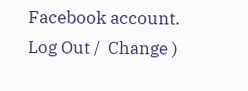Facebook account. Log Out /  Change )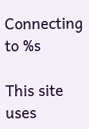Connecting to %s

This site uses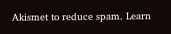Akismet to reduce spam. Learn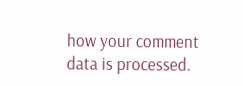how your comment data is processed.